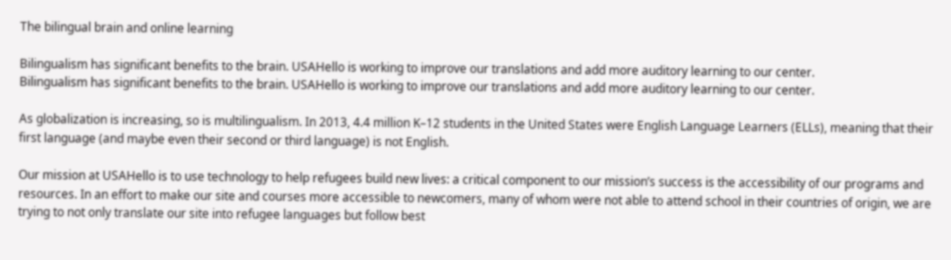The bilingual brain and online learning

Bilingualism has significant benefits to the brain. USAHello is working to improve our translations and add more auditory learning to our center.
Bilingualism has significant benefits to the brain. USAHello is working to improve our translations and add more auditory learning to our center.

As globalization is increasing, so is multilingualism. In 2013, 4.4 million K–12 students in the United States were English Language Learners (ELLs), meaning that their first language (and maybe even their second or third language) is not English.

Our mission at USAHello is to use technology to help refugees build new lives: a critical component to our mission’s success is the accessibility of our programs and resources. In an effort to make our site and courses more accessible to newcomers, many of whom were not able to attend school in their countries of origin, we are trying to not only translate our site into refugee languages but follow best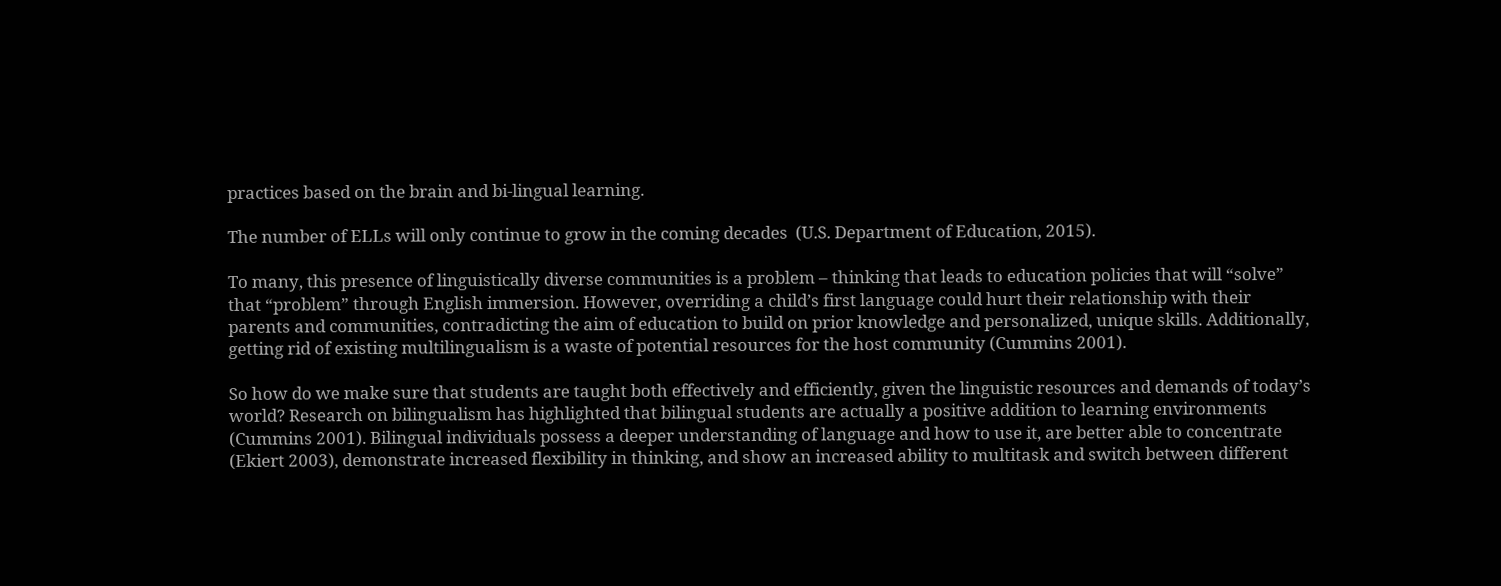practices based on the brain and bi-lingual learning.

The number of ELLs will only continue to grow in the coming decades  (U.S. Department of Education, 2015).

To many, this presence of linguistically diverse communities is a problem – thinking that leads to education policies that will “solve” that “problem” through English immersion. However, overriding a child’s first language could hurt their relationship with their parents and communities, contradicting the aim of education to build on prior knowledge and personalized, unique skills. Additionally, getting rid of existing multilingualism is a waste of potential resources for the host community (Cummins 2001).

So how do we make sure that students are taught both effectively and efficiently, given the linguistic resources and demands of today’s world? Research on bilingualism has highlighted that bilingual students are actually a positive addition to learning environments (Cummins 2001). Bilingual individuals possess a deeper understanding of language and how to use it, are better able to concentrate (Ekiert 2003), demonstrate increased flexibility in thinking, and show an increased ability to multitask and switch between different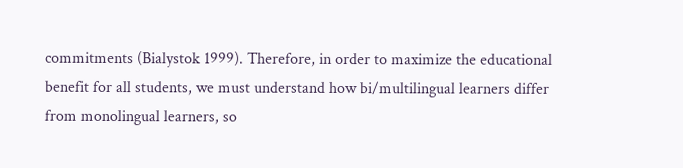commitments (Bialystok 1999). Therefore, in order to maximize the educational benefit for all students, we must understand how bi/multilingual learners differ from monolingual learners, so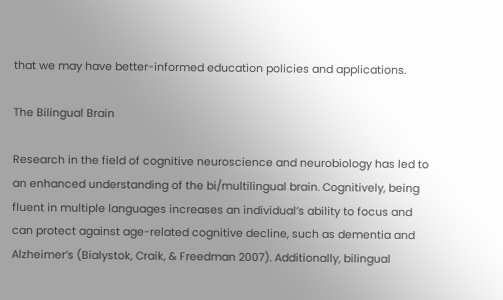that we may have better-informed education policies and applications.

The Bilingual Brain

Research in the field of cognitive neuroscience and neurobiology has led to an enhanced understanding of the bi/multilingual brain. Cognitively, being fluent in multiple languages increases an individual’s ability to focus and can protect against age-related cognitive decline, such as dementia and Alzheimer’s (Bialystok, Craik, & Freedman 2007). Additionally, bilingual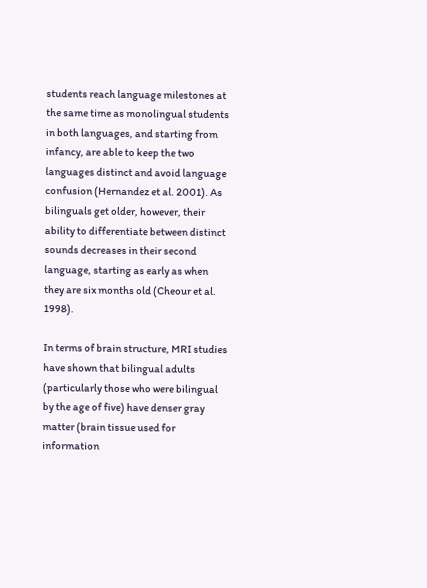students reach language milestones at the same time as monolingual students in both languages, and starting from infancy, are able to keep the two languages distinct and avoid language confusion (Hernandez et al. 2001). As bilinguals get older, however, their ability to differentiate between distinct sounds decreases in their second language, starting as early as when they are six months old (Cheour et al. 1998).

In terms of brain structure, MRI studies have shown that bilingual adults (particularly those who were bilingual by the age of five) have denser gray matter (brain tissue used for information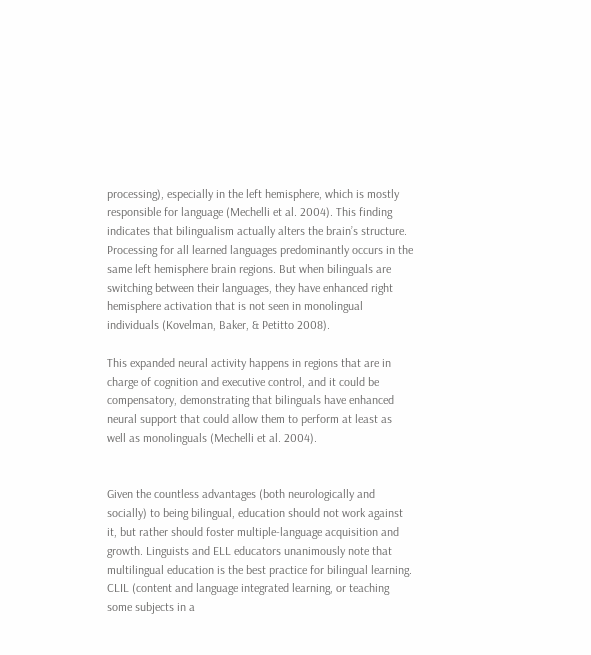processing), especially in the left hemisphere, which is mostly responsible for language (Mechelli et al. 2004). This finding indicates that bilingualism actually alters the brain’s structure. Processing for all learned languages predominantly occurs in the same left hemisphere brain regions. But when bilinguals are switching between their languages, they have enhanced right hemisphere activation that is not seen in monolingual individuals (Kovelman, Baker, & Petitto 2008).

This expanded neural activity happens in regions that are in charge of cognition and executive control, and it could be compensatory, demonstrating that bilinguals have enhanced neural support that could allow them to perform at least as well as monolinguals (Mechelli et al. 2004).


Given the countless advantages (both neurologically and socially) to being bilingual, education should not work against it, but rather should foster multiple-language acquisition and growth. Linguists and ELL educators unanimously note that multilingual education is the best practice for bilingual learning. CLIL (content and language integrated learning, or teaching some subjects in a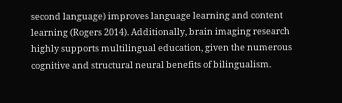second language) improves language learning and content learning (Rogers 2014). Additionally, brain imaging research highly supports multilingual education, given the numerous cognitive and structural neural benefits of bilingualism.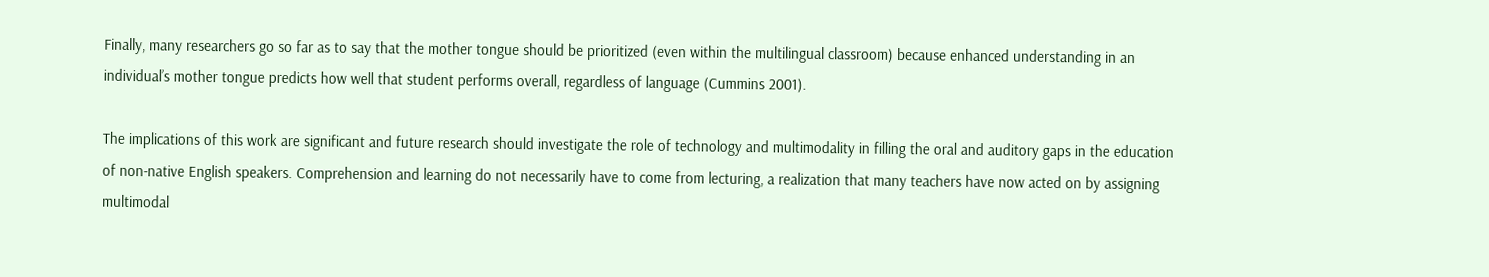Finally, many researchers go so far as to say that the mother tongue should be prioritized (even within the multilingual classroom) because enhanced understanding in an individual’s mother tongue predicts how well that student performs overall, regardless of language (Cummins 2001).

The implications of this work are significant and future research should investigate the role of technology and multimodality in filling the oral and auditory gaps in the education of non-native English speakers. Comprehension and learning do not necessarily have to come from lecturing, a realization that many teachers have now acted on by assigning multimodal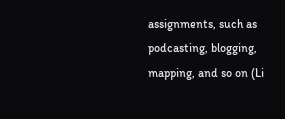assignments, such as podcasting, blogging, mapping, and so on (Li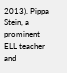2013). Pippa Stein, a prominent ELL teacher and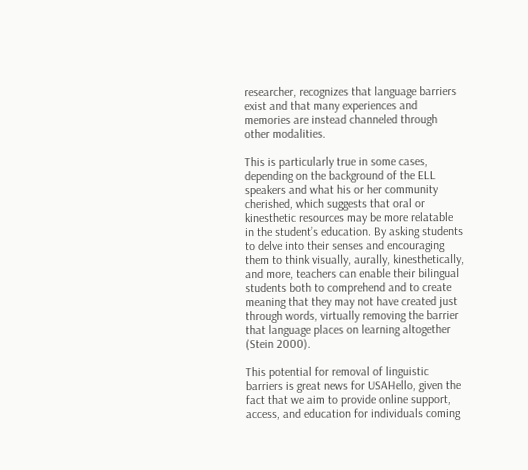researcher, recognizes that language barriers exist and that many experiences and memories are instead channeled through other modalities.

This is particularly true in some cases, depending on the background of the ELL speakers and what his or her community cherished, which suggests that oral or kinesthetic resources may be more relatable in the student’s education. By asking students to delve into their senses and encouraging them to think visually, aurally, kinesthetically, and more, teachers can enable their bilingual students both to comprehend and to create meaning that they may not have created just through words, virtually removing the barrier that language places on learning altogether (Stein 2000).

This potential for removal of linguistic barriers is great news for USAHello, given the fact that we aim to provide online support, access, and education for individuals coming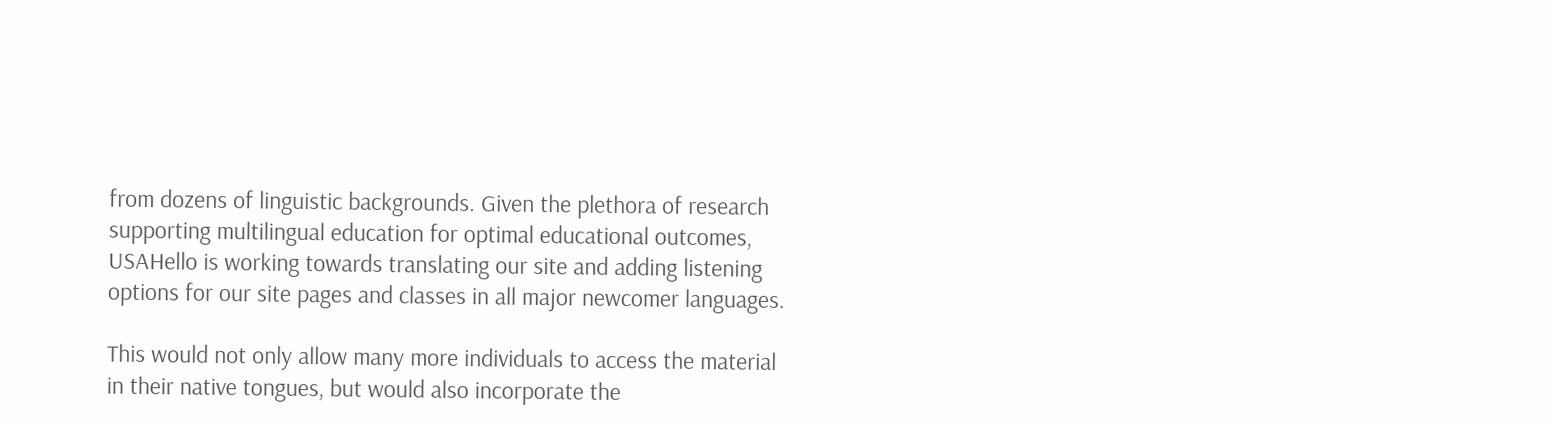from dozens of linguistic backgrounds. Given the plethora of research supporting multilingual education for optimal educational outcomes, USAHello is working towards translating our site and adding listening options for our site pages and classes in all major newcomer languages.

This would not only allow many more individuals to access the material in their native tongues, but would also incorporate the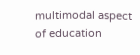multimodal aspect of education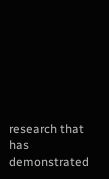research that has demonstrated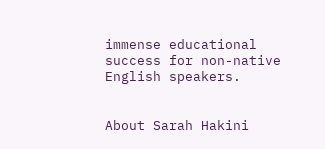immense educational success for non-native English speakers.


About Sarah Hakini